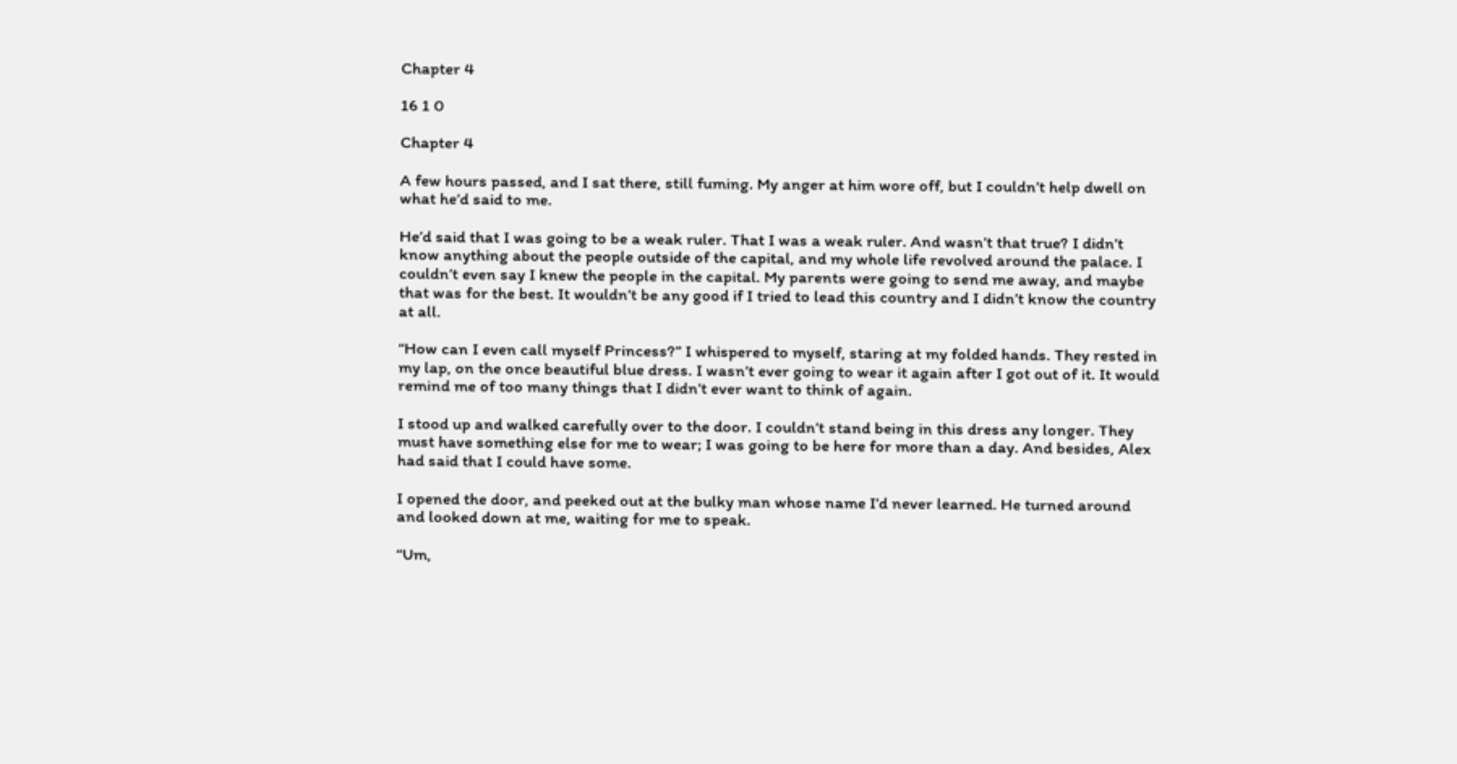Chapter 4

16 1 0

Chapter 4

A few hours passed, and I sat there, still fuming. My anger at him wore off, but I couldn’t help dwell on what he’d said to me.

He’d said that I was going to be a weak ruler. That I was a weak ruler. And wasn’t that true? I didn’t know anything about the people outside of the capital, and my whole life revolved around the palace. I couldn’t even say I knew the people in the capital. My parents were going to send me away, and maybe that was for the best. It wouldn’t be any good if I tried to lead this country and I didn’t know the country at all.

“How can I even call myself Princess?” I whispered to myself, staring at my folded hands. They rested in my lap, on the once beautiful blue dress. I wasn’t ever going to wear it again after I got out of it. It would remind me of too many things that I didn’t ever want to think of again.

I stood up and walked carefully over to the door. I couldn’t stand being in this dress any longer. They must have something else for me to wear; I was going to be here for more than a day. And besides, Alex had said that I could have some.

I opened the door, and peeked out at the bulky man whose name I’d never learned. He turned around and looked down at me, waiting for me to speak.

“Um,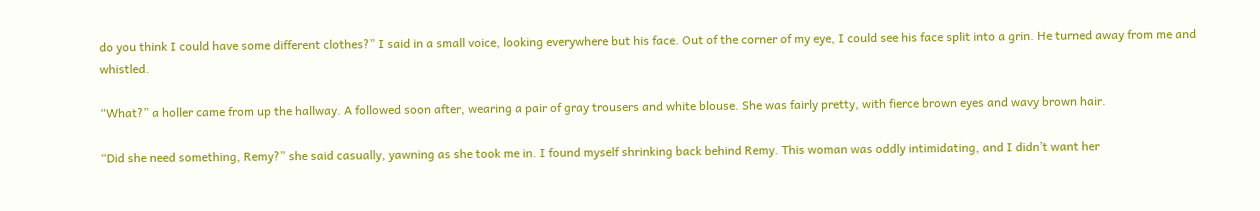do you think I could have some different clothes?” I said in a small voice, looking everywhere but his face. Out of the corner of my eye, I could see his face split into a grin. He turned away from me and whistled.

“What?” a holler came from up the hallway. A followed soon after, wearing a pair of gray trousers and white blouse. She was fairly pretty, with fierce brown eyes and wavy brown hair.

“Did she need something, Remy?” she said casually, yawning as she took me in. I found myself shrinking back behind Remy. This woman was oddly intimidating, and I didn’t want her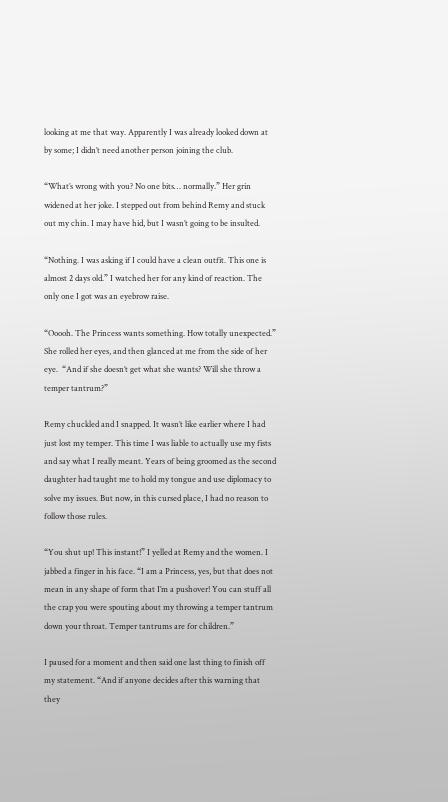looking at me that way. Apparently I was already looked down at by some; I didn’t need another person joining the club.

“What’s wrong with you? No one bits… normally.” Her grin widened at her joke. I stepped out from behind Remy and stuck out my chin. I may have hid, but I wasn’t going to be insulted.

“Nothing. I was asking if I could have a clean outfit. This one is almost 2 days old.” I watched her for any kind of reaction. The only one I got was an eyebrow raise.

“Ooooh. The Princess wants something. How totally unexpected.” She rolled her eyes, and then glanced at me from the side of her eye.  “And if she doesn’t get what she wants? Will she throw a temper tantrum?”

Remy chuckled and I snapped. It wasn’t like earlier where I had just lost my temper. This time I was liable to actually use my fists and say what I really meant. Years of being groomed as the second daughter had taught me to hold my tongue and use diplomacy to solve my issues. But now, in this cursed place, I had no reason to follow those rules.

“You shut up! This instant!” I yelled at Remy and the women. I jabbed a finger in his face. “I am a Princess, yes, but that does not mean in any shape of form that I’m a pushover! You can stuff all the crap you were spouting about my throwing a temper tantrum down your throat. Temper tantrums are for children.”

I paused for a moment and then said one last thing to finish off my statement. “And if anyone decides after this warning that they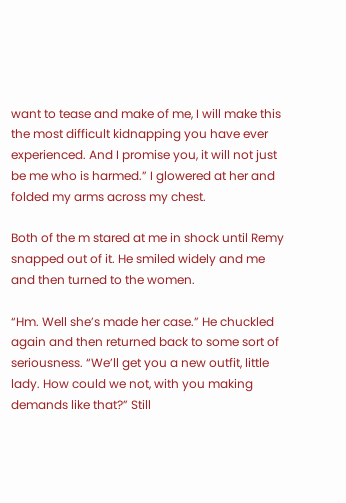want to tease and make of me, I will make this the most difficult kidnapping you have ever experienced. And I promise you, it will not just be me who is harmed.” I glowered at her and folded my arms across my chest.

Both of the m stared at me in shock until Remy snapped out of it. He smiled widely and me and then turned to the women.

“Hm. Well she’s made her case.” He chuckled again and then returned back to some sort of seriousness. “We’ll get you a new outfit, little lady. How could we not, with you making demands like that?” Still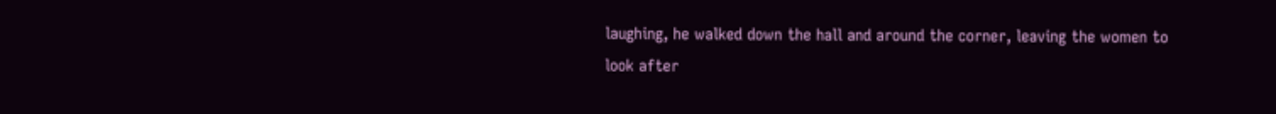laughing, he walked down the hall and around the corner, leaving the women to look after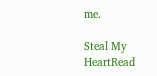me.

Steal My HeartRead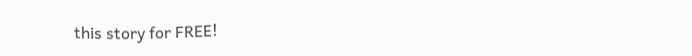this story for FREE!